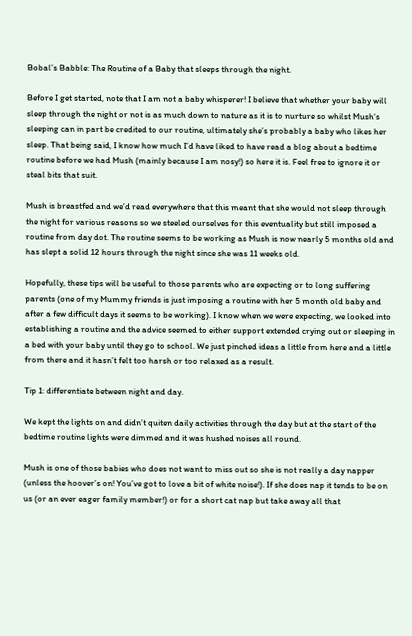Bobal’s Babble: The Routine of a Baby that sleeps through the night.

Before I get started, note that I am not a baby whisperer! I believe that whether your baby will sleep through the night or not is as much down to nature as it is to nurture so whilst Mush‘s sleeping can in part be credited to our routine, ultimately she’s probably a baby who likes her sleep. That being said, I know how much I’d have liked to have read a blog about a bedtime routine before we had Mush (mainly because I am nosy!) so here it is. Feel free to ignore it or steal bits that suit.

Mush is breastfed and we’d read everywhere that this meant that she would not sleep through the night for various reasons so we steeled ourselves for this eventuality but still imposed a routine from day dot. The routine seems to be working as Mush is now nearly 5 months old and has slept a solid 12 hours through the night since she was 11 weeks old.

Hopefully, these tips will be useful to those parents who are expecting or to long suffering parents (one of my Mummy friends is just imposing a routine with her 5 month old baby and after a few difficult days it seems to be working). I know when we were expecting, we looked into establishing a routine and the advice seemed to either support extended crying out or sleeping in a bed with your baby until they go to school. We just pinched ideas a little from here and a little from there and it hasn’t felt too harsh or too relaxed as a result.

Tip 1: differentiate between night and day.

We kept the lights on and didn’t quiten daily activities through the day but at the start of the bedtime routine lights were dimmed and it was hushed noises all round.

Mush is one of those babies who does not want to miss out so she is not really a day napper (unless the hoover’s on! You’ve got to love a bit of white noise!). If she does nap it tends to be on us (or an ever eager family member!) or for a short cat nap but take away all that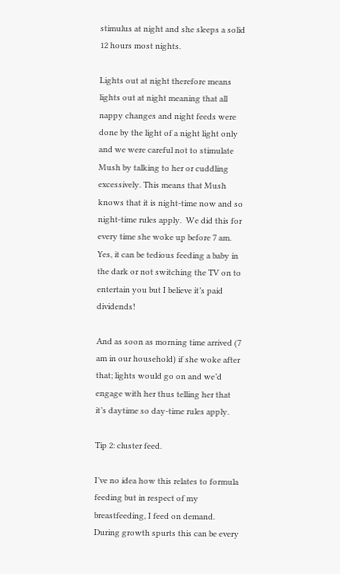stimulus at night and she sleeps a solid 12 hours most nights.

Lights out at night therefore means lights out at night meaning that all nappy changes and night feeds were done by the light of a night light only and we were careful not to stimulate Mush by talking to her or cuddling excessively. This means that Mush knows that it is night-time now and so night-time rules apply.  We did this for every time she woke up before 7 am. Yes, it can be tedious feeding a baby in the dark or not switching the TV on to entertain you but I believe it’s paid dividends!

And as soon as morning time arrived (7 am in our household) if she woke after that; lights would go on and we’d engage with her thus telling her that it’s daytime so day-time rules apply.

Tip 2: cluster feed.

I’ve no idea how this relates to formula feeding but in respect of my breastfeeding, I feed on demand. During growth spurts this can be every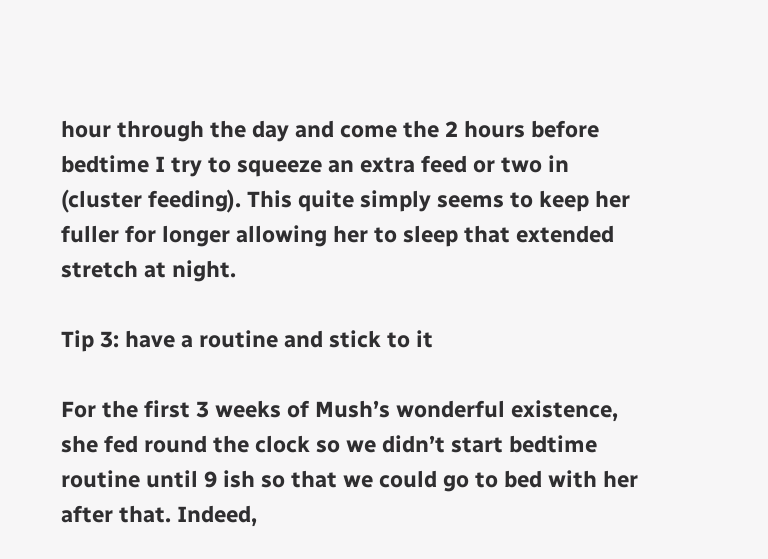hour through the day and come the 2 hours before bedtime I try to squeeze an extra feed or two in (cluster feeding). This quite simply seems to keep her fuller for longer allowing her to sleep that extended stretch at night.

Tip 3: have a routine and stick to it

For the first 3 weeks of Mush’s wonderful existence,  she fed round the clock so we didn’t start bedtime routine until 9 ish so that we could go to bed with her after that. Indeed,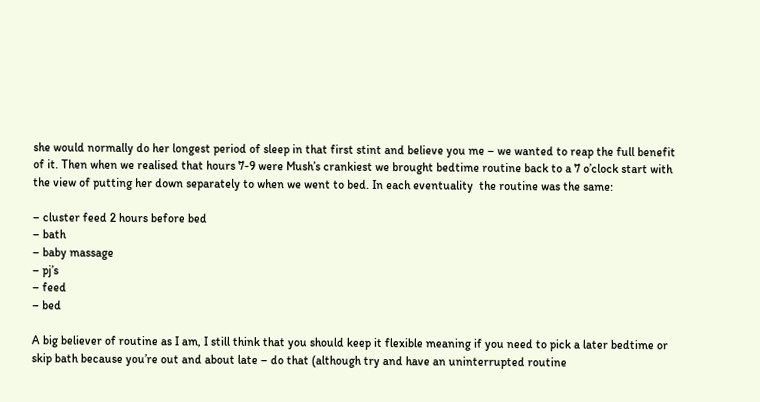she would normally do her longest period of sleep in that first stint and believe you me – we wanted to reap the full benefit of it. Then when we realised that hours 7-9 were Mush’s crankiest we brought bedtime routine back to a 7 o’clock start with the view of putting her down separately to when we went to bed. In each eventuality  the routine was the same:

– cluster feed 2 hours before bed
– bath
– baby massage
– pj’s
– feed
– bed

A big believer of routine as I am, I still think that you should keep it flexible meaning if you need to pick a later bedtime or skip bath because you’re out and about late – do that (although try and have an uninterrupted routine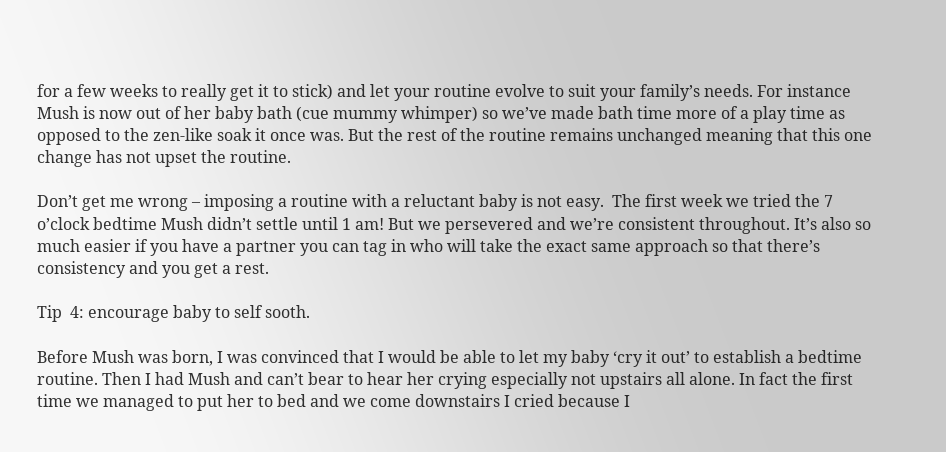for a few weeks to really get it to stick) and let your routine evolve to suit your family’s needs. For instance Mush is now out of her baby bath (cue mummy whimper) so we’ve made bath time more of a play time as opposed to the zen-like soak it once was. But the rest of the routine remains unchanged meaning that this one change has not upset the routine.

Don’t get me wrong – imposing a routine with a reluctant baby is not easy.  The first week we tried the 7 o’clock bedtime Mush didn’t settle until 1 am! But we persevered and we’re consistent throughout. It’s also so much easier if you have a partner you can tag in who will take the exact same approach so that there’s consistency and you get a rest.

Tip  4: encourage baby to self sooth.

Before Mush was born, I was convinced that I would be able to let my baby ‘cry it out’ to establish a bedtime routine. Then I had Mush and can’t bear to hear her crying especially not upstairs all alone. In fact the first time we managed to put her to bed and we come downstairs I cried because I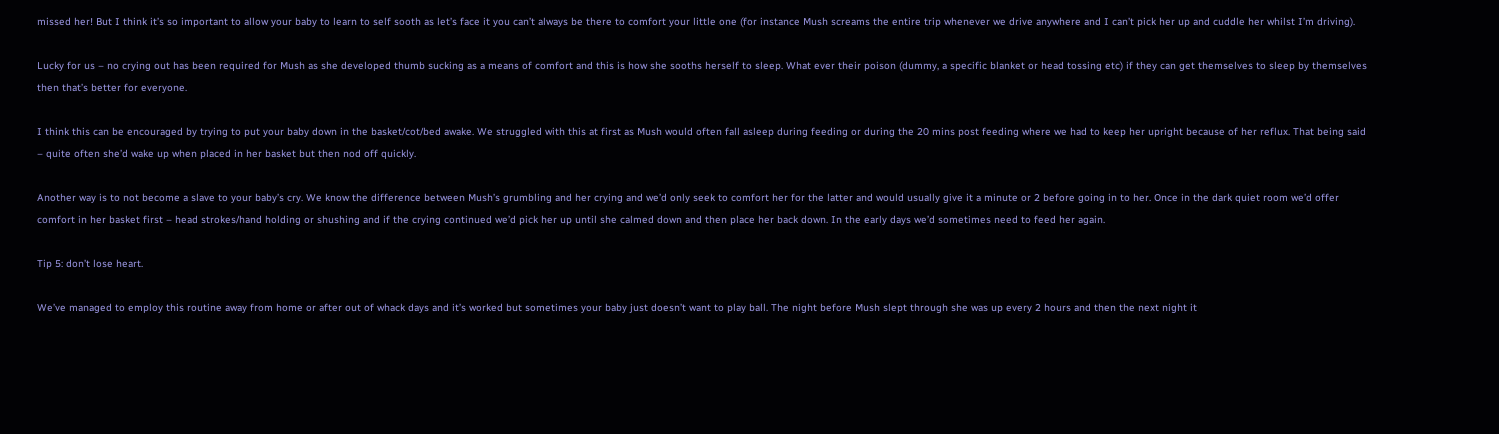missed her! But I think it’s so important to allow your baby to learn to self sooth as let’s face it you can’t always be there to comfort your little one (for instance Mush screams the entire trip whenever we drive anywhere and I can’t pick her up and cuddle her whilst I’m driving).

Lucky for us – no crying out has been required for Mush as she developed thumb sucking as a means of comfort and this is how she sooths herself to sleep. What ever their poison (dummy, a specific blanket or head tossing etc) if they can get themselves to sleep by themselves then that’s better for everyone.

I think this can be encouraged by trying to put your baby down in the basket/cot/bed awake. We struggled with this at first as Mush would often fall asleep during feeding or during the 20 mins post feeding where we had to keep her upright because of her reflux. That being said – quite often she’d wake up when placed in her basket but then nod off quickly.

Another way is to not become a slave to your baby’s cry. We know the difference between Mush’s grumbling and her crying and we’d only seek to comfort her for the latter and would usually give it a minute or 2 before going in to her. Once in the dark quiet room we’d offer comfort in her basket first – head strokes/hand holding or shushing and if the crying continued we’d pick her up until she calmed down and then place her back down. In the early days we’d sometimes need to feed her again.

Tip 5: don’t lose heart.

We’ve managed to employ this routine away from home or after out of whack days and it’s worked but sometimes your baby just doesn’t want to play ball. The night before Mush slept through she was up every 2 hours and then the next night it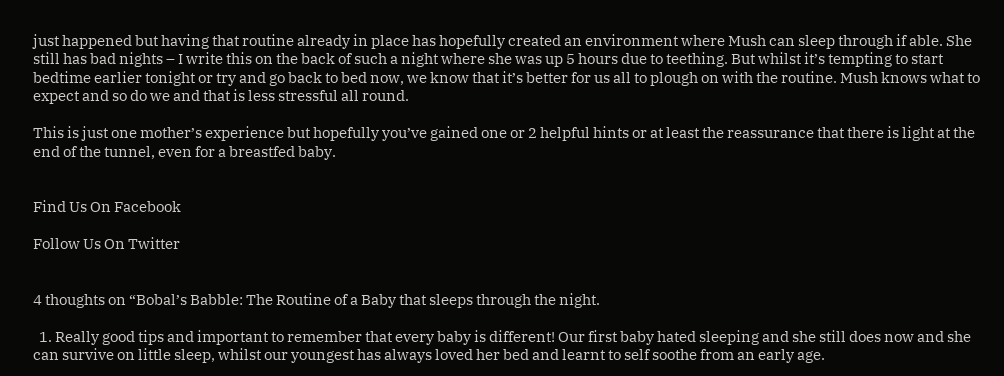just happened but having that routine already in place has hopefully created an environment where Mush can sleep through if able. She still has bad nights – I write this on the back of such a night where she was up 5 hours due to teething. But whilst it’s tempting to start bedtime earlier tonight or try and go back to bed now, we know that it’s better for us all to plough on with the routine. Mush knows what to expect and so do we and that is less stressful all round.

This is just one mother’s experience but hopefully you’ve gained one or 2 helpful hints or at least the reassurance that there is light at the end of the tunnel, even for a breastfed baby.


Find Us On Facebook

Follow Us On Twitter


4 thoughts on “Bobal’s Babble: The Routine of a Baby that sleeps through the night.

  1. Really good tips and important to remember that every baby is different! Our first baby hated sleeping and she still does now and she can survive on little sleep, whilst our youngest has always loved her bed and learnt to self soothe from an early age.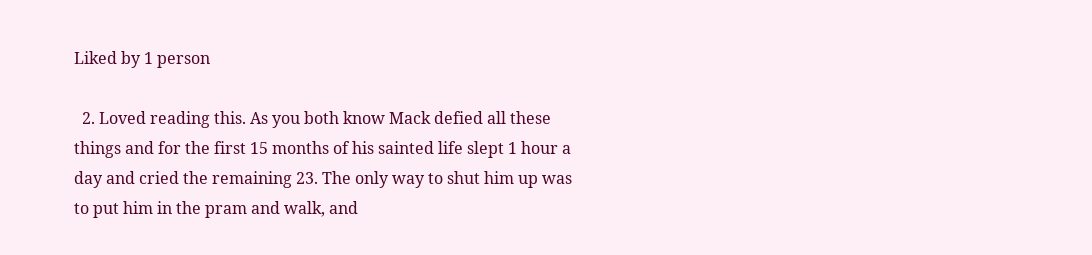Liked by 1 person

  2. Loved reading this. As you both know Mack defied all these things and for the first 15 months of his sainted life slept 1 hour a day and cried the remaining 23. The only way to shut him up was to put him in the pram and walk, and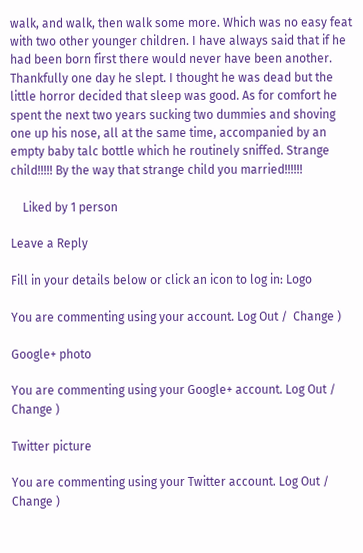walk, and walk, then walk some more. Which was no easy feat with two other younger children. I have always said that if he had been born first there would never have been another. Thankfully one day he slept. I thought he was dead but the little horror decided that sleep was good. As for comfort he spent the next two years sucking two dummies and shoving one up his nose, all at the same time, accompanied by an empty baby talc bottle which he routinely sniffed. Strange child!!!!! By the way that strange child you married!!!!!!

    Liked by 1 person

Leave a Reply

Fill in your details below or click an icon to log in: Logo

You are commenting using your account. Log Out /  Change )

Google+ photo

You are commenting using your Google+ account. Log Out /  Change )

Twitter picture

You are commenting using your Twitter account. Log Out /  Change )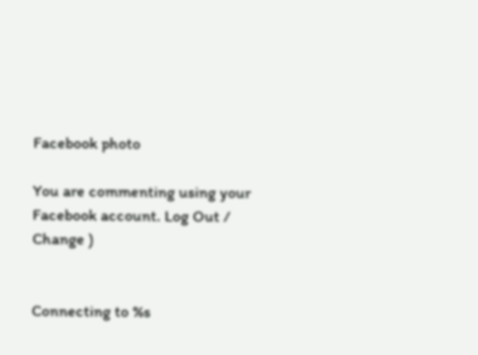Facebook photo

You are commenting using your Facebook account. Log Out /  Change )


Connecting to %s